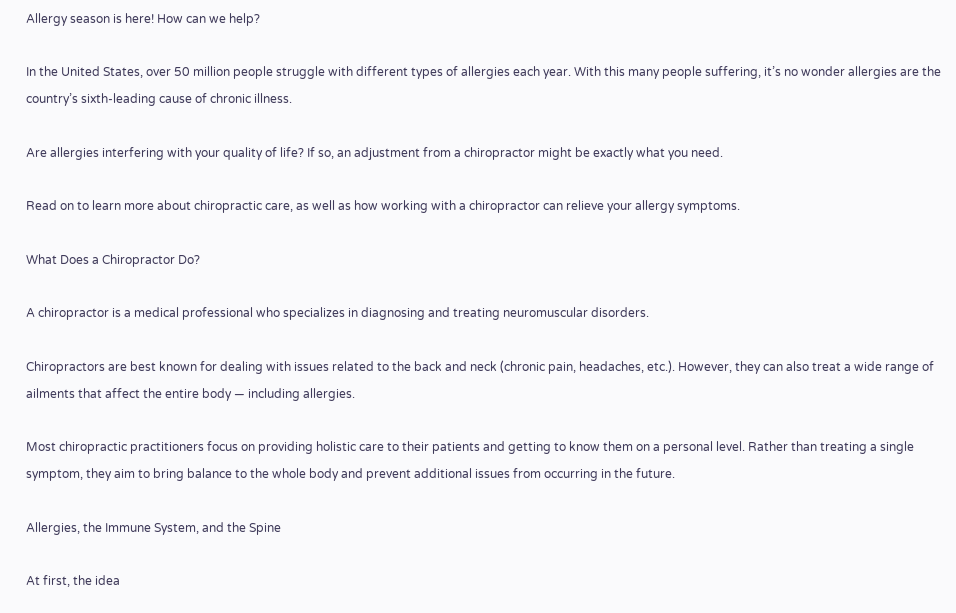Allergy season is here! How can we help?

In the United States, over 50 million people struggle with different types of allergies each year. With this many people suffering, it’s no wonder allergies are the country’s sixth-leading cause of chronic illness.

Are allergies interfering with your quality of life? If so, an adjustment from a chiropractor might be exactly what you need.

Read on to learn more about chiropractic care, as well as how working with a chiropractor can relieve your allergy symptoms.

What Does a Chiropractor Do?

A chiropractor is a medical professional who specializes in diagnosing and treating neuromuscular disorders.

Chiropractors are best known for dealing with issues related to the back and neck (chronic pain, headaches, etc.). However, they can also treat a wide range of ailments that affect the entire body — including allergies.

Most chiropractic practitioners focus on providing holistic care to their patients and getting to know them on a personal level. Rather than treating a single symptom, they aim to bring balance to the whole body and prevent additional issues from occurring in the future.

Allergies, the Immune System, and the Spine

At first, the idea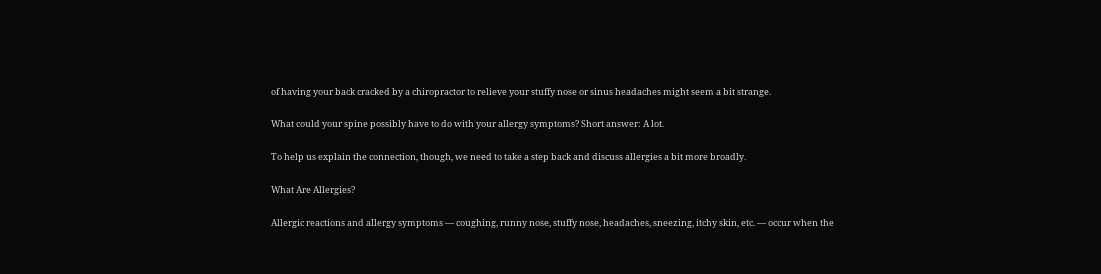of having your back cracked by a chiropractor to relieve your stuffy nose or sinus headaches might seem a bit strange.

What could your spine possibly have to do with your allergy symptoms? Short answer: A lot.

To help us explain the connection, though, we need to take a step back and discuss allergies a bit more broadly.

What Are Allergies?

Allergic reactions and allergy symptoms — coughing, runny nose, stuffy nose, headaches, sneezing, itchy skin, etc. — occur when the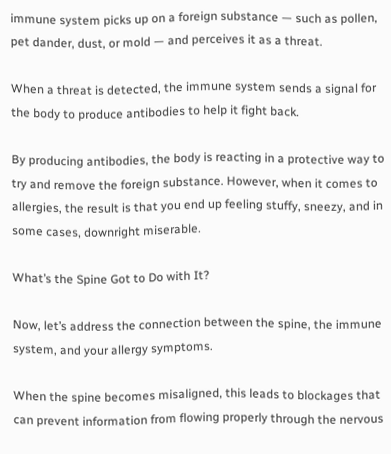immune system picks up on a foreign substance — such as pollen, pet dander, dust, or mold — and perceives it as a threat.

When a threat is detected, the immune system sends a signal for the body to produce antibodies to help it fight back.

By producing antibodies, the body is reacting in a protective way to try and remove the foreign substance. However, when it comes to allergies, the result is that you end up feeling stuffy, sneezy, and in some cases, downright miserable.

What’s the Spine Got to Do with It?

Now, let’s address the connection between the spine, the immune system, and your allergy symptoms.

When the spine becomes misaligned, this leads to blockages that can prevent information from flowing properly through the nervous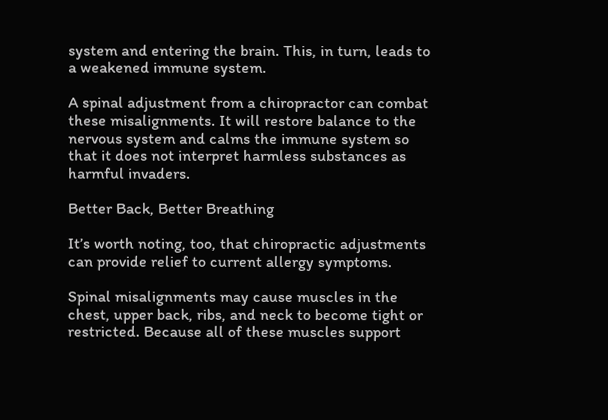system and entering the brain. This, in turn, leads to a weakened immune system.

A spinal adjustment from a chiropractor can combat these misalignments. It will restore balance to the nervous system and calms the immune system so that it does not interpret harmless substances as harmful invaders.

Better Back, Better Breathing

It’s worth noting, too, that chiropractic adjustments can provide relief to current allergy symptoms.

Spinal misalignments may cause muscles in the chest, upper back, ribs, and neck to become tight or restricted. Because all of these muscles support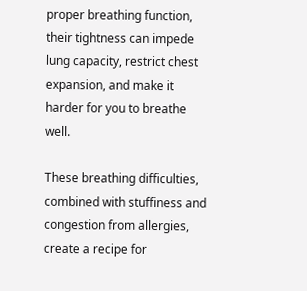proper breathing function, their tightness can impede lung capacity, restrict chest expansion, and make it harder for you to breathe well.

These breathing difficulties, combined with stuffiness and congestion from allergies, create a recipe for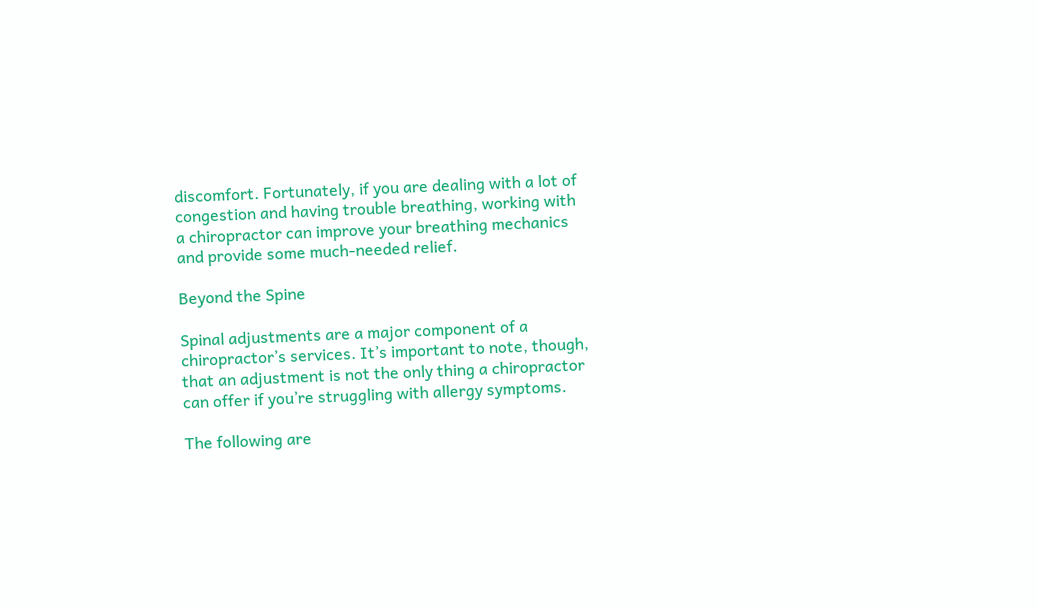discomfort. Fortunately, if you are dealing with a lot of congestion and having trouble breathing, working with a chiropractor can improve your breathing mechanics and provide some much-needed relief.

Beyond the Spine

Spinal adjustments are a major component of a chiropractor’s services. It’s important to note, though, that an adjustment is not the only thing a chiropractor can offer if you’re struggling with allergy symptoms.

The following are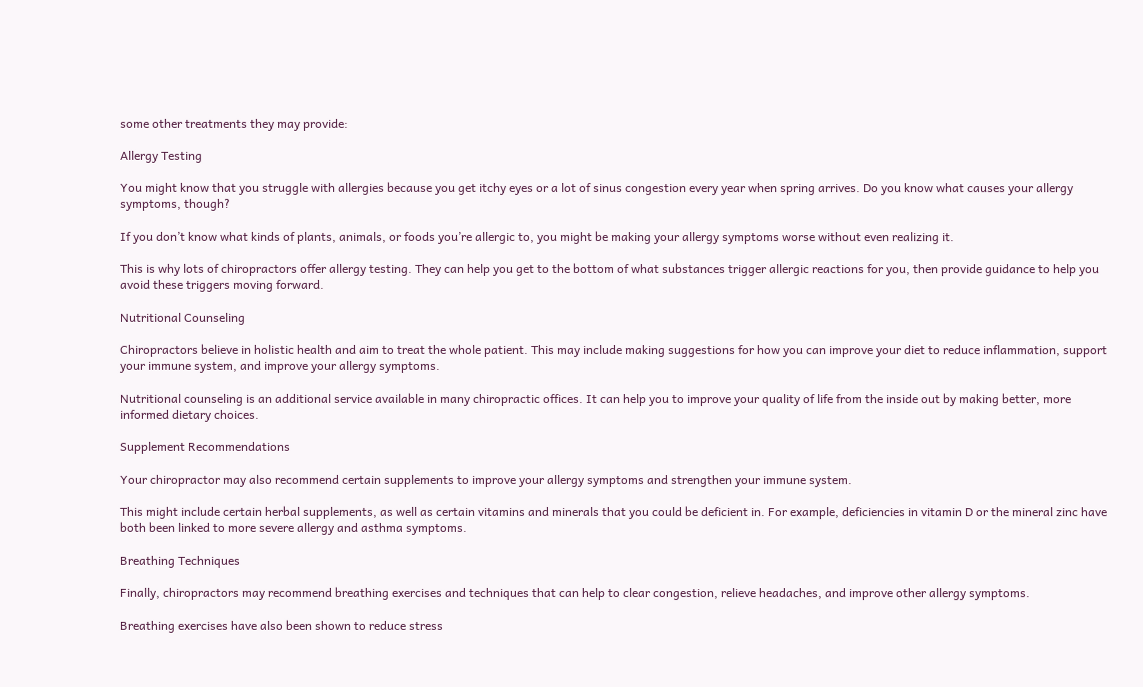some other treatments they may provide:

Allergy Testing

You might know that you struggle with allergies because you get itchy eyes or a lot of sinus congestion every year when spring arrives. Do you know what causes your allergy symptoms, though?

If you don’t know what kinds of plants, animals, or foods you’re allergic to, you might be making your allergy symptoms worse without even realizing it.

This is why lots of chiropractors offer allergy testing. They can help you get to the bottom of what substances trigger allergic reactions for you, then provide guidance to help you avoid these triggers moving forward.

Nutritional Counseling

Chiropractors believe in holistic health and aim to treat the whole patient. This may include making suggestions for how you can improve your diet to reduce inflammation, support your immune system, and improve your allergy symptoms.

Nutritional counseling is an additional service available in many chiropractic offices. It can help you to improve your quality of life from the inside out by making better, more informed dietary choices.

Supplement Recommendations

Your chiropractor may also recommend certain supplements to improve your allergy symptoms and strengthen your immune system.

This might include certain herbal supplements, as well as certain vitamins and minerals that you could be deficient in. For example, deficiencies in vitamin D or the mineral zinc have both been linked to more severe allergy and asthma symptoms.

Breathing Techniques

Finally, chiropractors may recommend breathing exercises and techniques that can help to clear congestion, relieve headaches, and improve other allergy symptoms.

Breathing exercises have also been shown to reduce stress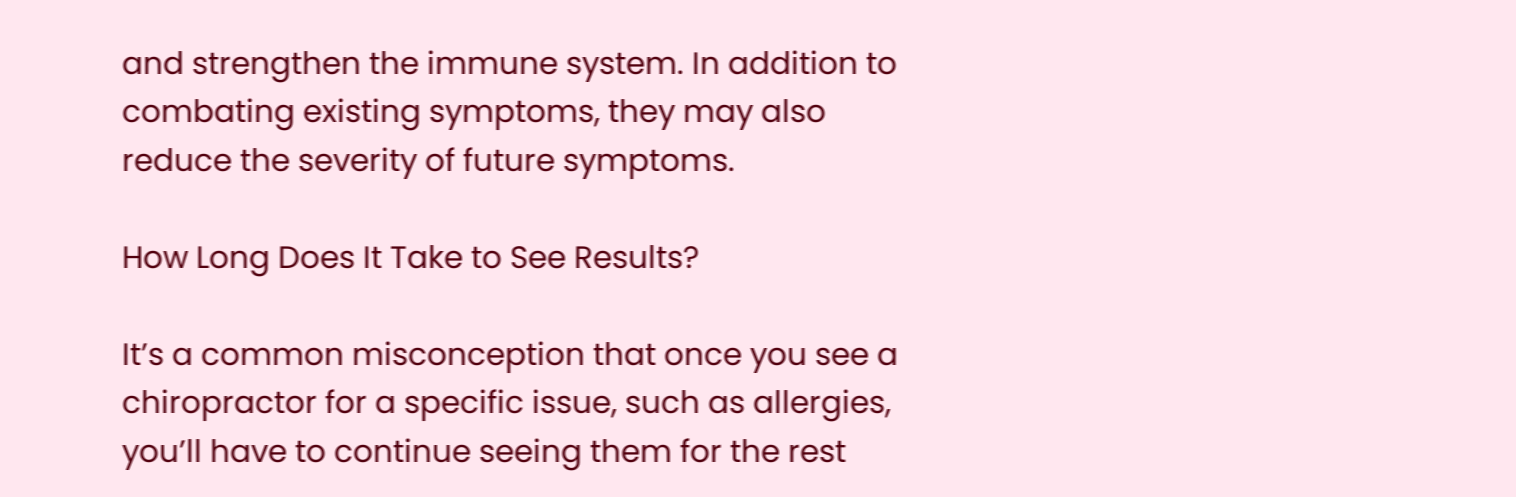and strengthen the immune system. In addition to combating existing symptoms, they may also reduce the severity of future symptoms.

How Long Does It Take to See Results?

It’s a common misconception that once you see a chiropractor for a specific issue, such as allergies, you’ll have to continue seeing them for the rest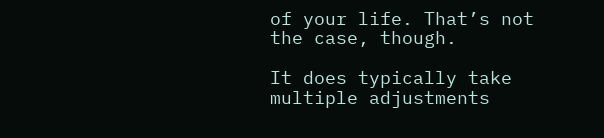of your life. That’s not the case, though.

It does typically take multiple adjustments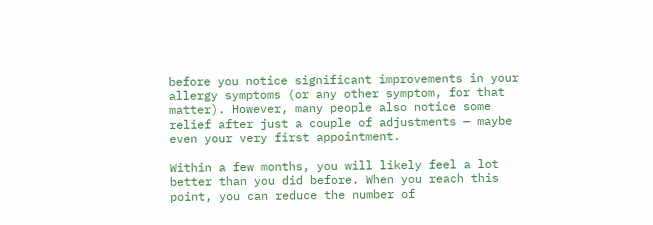before you notice significant improvements in your allergy symptoms (or any other symptom, for that matter). However, many people also notice some relief after just a couple of adjustments — maybe even your very first appointment.

Within a few months, you will likely feel a lot better than you did before. When you reach this point, you can reduce the number of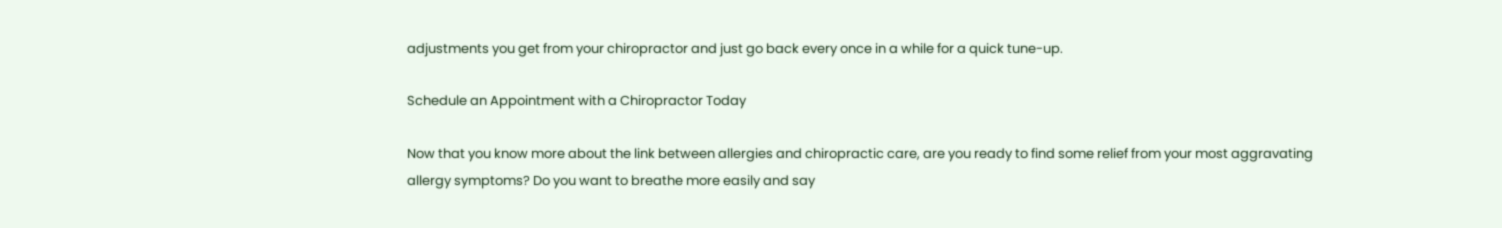adjustments you get from your chiropractor and just go back every once in a while for a quick tune-up.

Schedule an Appointment with a Chiropractor Today

Now that you know more about the link between allergies and chiropractic care, are you ready to find some relief from your most aggravating allergy symptoms? Do you want to breathe more easily and say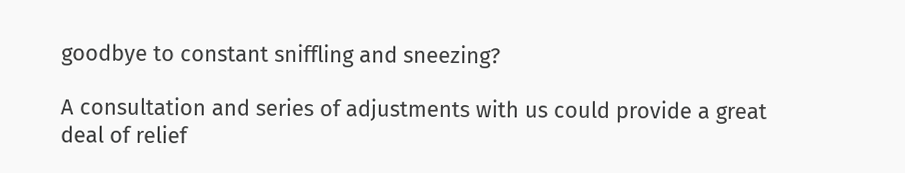goodbye to constant sniffling and sneezing?

A consultation and series of adjustments with us could provide a great deal of relief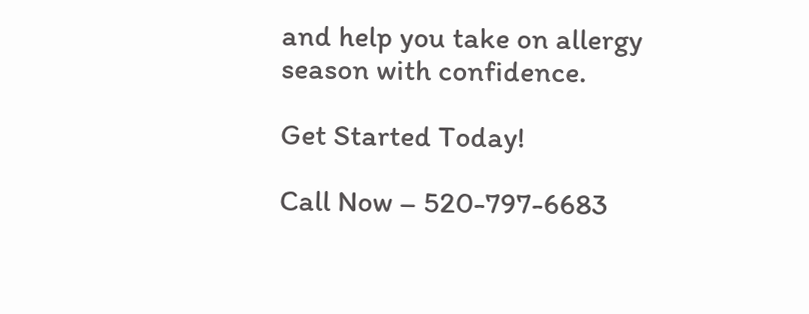and help you take on allergy season with confidence.

Get Started Today!

Call Now – 520-797-6683